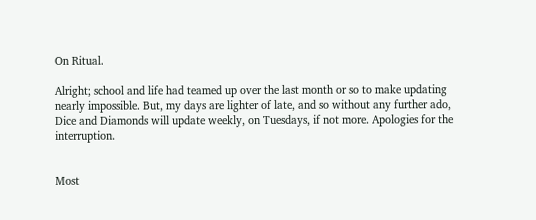On Ritual.

Alright; school and life had teamed up over the last month or so to make updating nearly impossible. But, my days are lighter of late, and so without any further ado, Dice and Diamonds will update weekly, on Tuesdays, if not more. Apologies for the interruption.


Most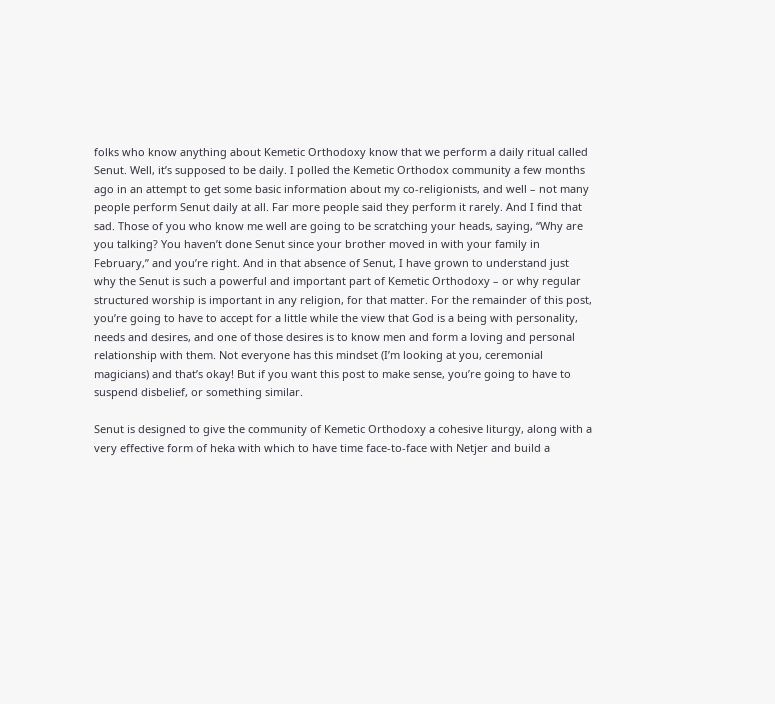folks who know anything about Kemetic Orthodoxy know that we perform a daily ritual called Senut. Well, it’s supposed to be daily. I polled the Kemetic Orthodox community a few months ago in an attempt to get some basic information about my co-religionists, and well – not many people perform Senut daily at all. Far more people said they perform it rarely. And I find that sad. Those of you who know me well are going to be scratching your heads, saying, “Why are you talking? You haven’t done Senut since your brother moved in with your family in February,” and you’re right. And in that absence of Senut, I have grown to understand just why the Senut is such a powerful and important part of Kemetic Orthodoxy – or why regular structured worship is important in any religion, for that matter. For the remainder of this post, you’re going to have to accept for a little while the view that God is a being with personality, needs and desires, and one of those desires is to know men and form a loving and personal relationship with them. Not everyone has this mindset (I’m looking at you, ceremonial magicians) and that’s okay! But if you want this post to make sense, you’re going to have to suspend disbelief, or something similar.

Senut is designed to give the community of Kemetic Orthodoxy a cohesive liturgy, along with a very effective form of heka with which to have time face-to-face with Netjer and build a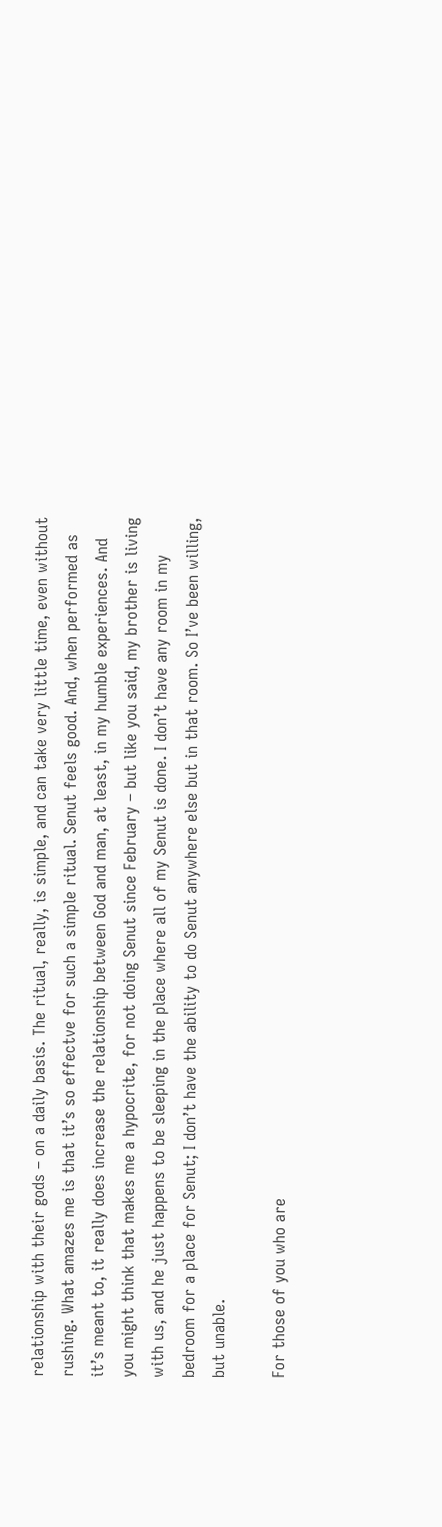relationship with their gods – on a daily basis. The ritual, really, is simple, and can take very little time, even without rushing. What amazes me is that it’s so effectve for such a simple ritual. Senut feels good. And, when performed as it’s meant to, it really does increase the relationship between God and man, at least, in my humble experiences. And you might think that makes me a hypocrite, for not doing Senut since February – but like you said, my brother is living with us, and he just happens to be sleeping in the place where all of my Senut is done. I don’t have any room in my bedroom for a place for Senut; I don’t have the ability to do Senut anywhere else but in that room. So I’ve been willing, but unable.

For those of you who are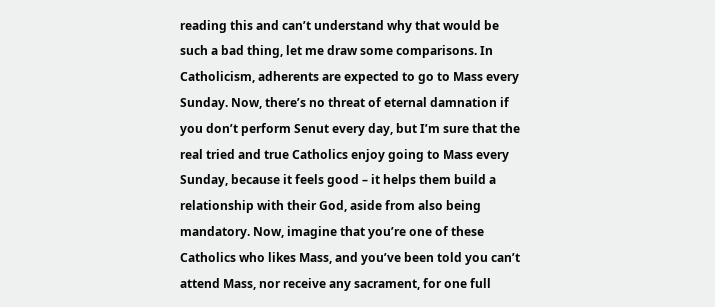reading this and can’t understand why that would be such a bad thing, let me draw some comparisons. In Catholicism, adherents are expected to go to Mass every Sunday. Now, there’s no threat of eternal damnation if you don’t perform Senut every day, but I’m sure that the real tried and true Catholics enjoy going to Mass every Sunday, because it feels good – it helps them build a relationship with their God, aside from also being mandatory. Now, imagine that you’re one of these Catholics who likes Mass, and you’ve been told you can’t attend Mass, nor receive any sacrament, for one full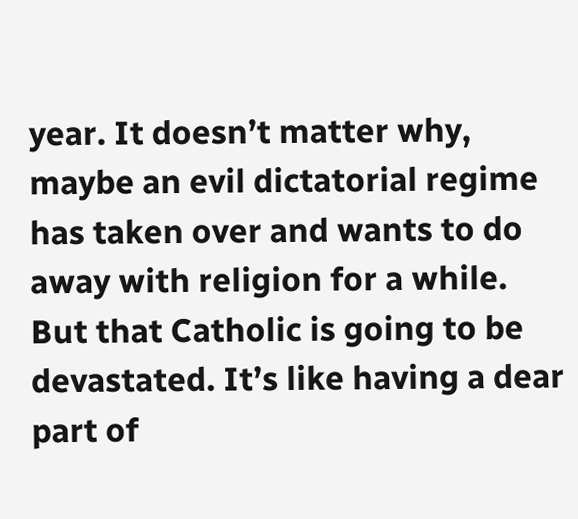year. It doesn’t matter why, maybe an evil dictatorial regime has taken over and wants to do away with religion for a while. But that Catholic is going to be devastated. It’s like having a dear part of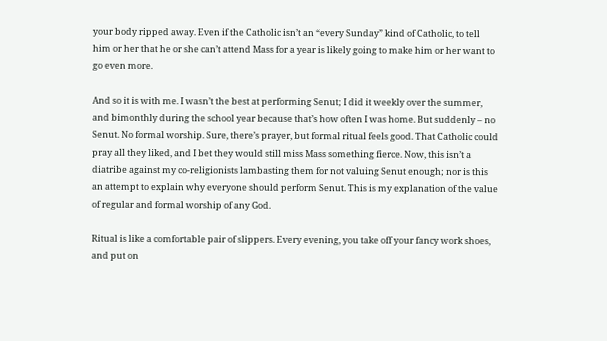your body ripped away. Even if the Catholic isn’t an “every Sunday” kind of Catholic, to tell him or her that he or she can’t attend Mass for a year is likely going to make him or her want to go even more.

And so it is with me. I wasn’t the best at performing Senut; I did it weekly over the summer, and bimonthly during the school year because that’s how often I was home. But suddenly – no Senut. No formal worship. Sure, there’s prayer, but formal ritual feels good. That Catholic could pray all they liked, and I bet they would still miss Mass something fierce. Now, this isn’t a diatribe against my co-religionists lambasting them for not valuing Senut enough; nor is this an attempt to explain why everyone should perform Senut. This is my explanation of the value of regular and formal worship of any God.

Ritual is like a comfortable pair of slippers. Every evening, you take off your fancy work shoes, and put on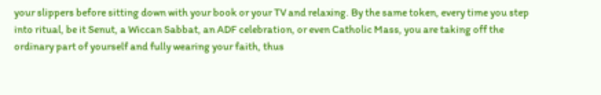your slippers before sitting down with your book or your TV and relaxing. By the same token, every time you step into ritual, be it Senut, a Wiccan Sabbat, an ADF celebration, or even Catholic Mass, you are taking off the ordinary part of yourself and fully wearing your faith, thus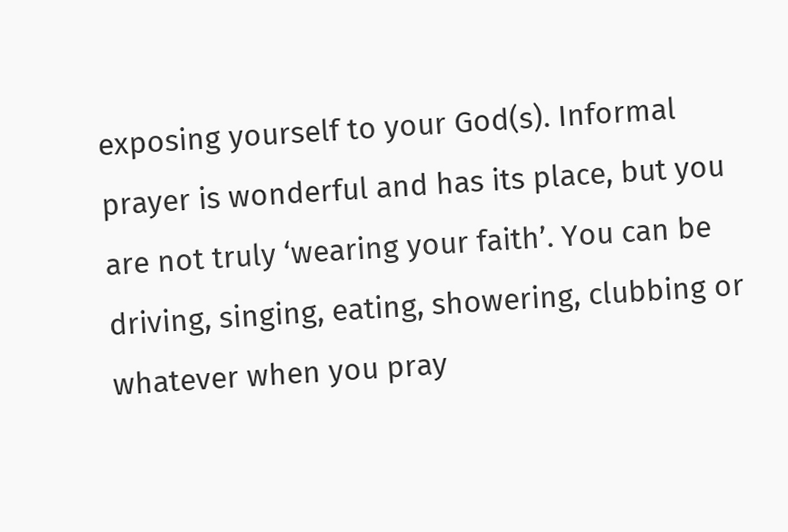exposing yourself to your God(s). Informal prayer is wonderful and has its place, but you are not truly ‘wearing your faith’. You can be driving, singing, eating, showering, clubbing or whatever when you pray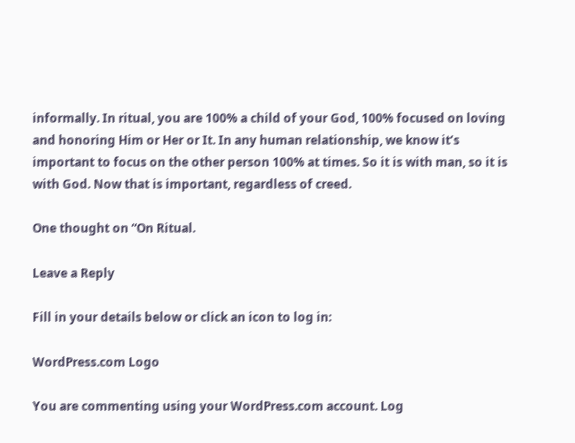informally. In ritual, you are 100% a child of your God, 100% focused on loving and honoring Him or Her or It. In any human relationship, we know it’s important to focus on the other person 100% at times. So it is with man, so it is with God. Now that is important, regardless of creed.

One thought on “On Ritual.

Leave a Reply

Fill in your details below or click an icon to log in:

WordPress.com Logo

You are commenting using your WordPress.com account. Log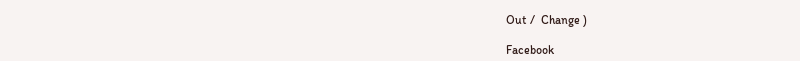Out /  Change )

Facebook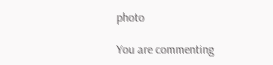photo

You are commenting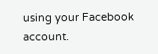using your Facebook account.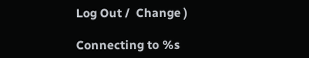Log Out /  Change )

Connecting to %s